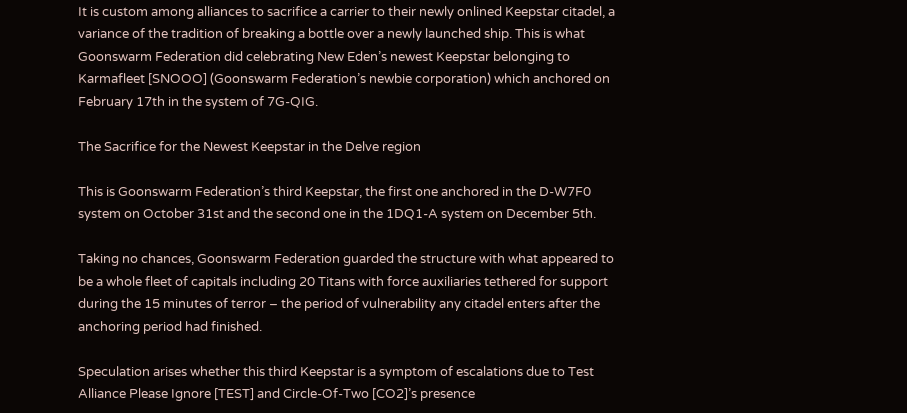It is custom among alliances to sacrifice a carrier to their newly onlined Keepstar citadel, a variance of the tradition of breaking a bottle over a newly launched ship. This is what Goonswarm Federation did celebrating New Eden’s newest Keepstar belonging to Karmafleet [SNOOO] (Goonswarm Federation’s newbie corporation) which anchored on February 17th in the system of 7G-QIG.

The Sacrifice for the Newest Keepstar in the Delve region

This is Goonswarm Federation’s third Keepstar, the first one anchored in the D-W7F0 system on October 31st and the second one in the 1DQ1-A system on December 5th.

Taking no chances, Goonswarm Federation guarded the structure with what appeared to be a whole fleet of capitals including 20 Titans with force auxiliaries tethered for support during the 15 minutes of terror – the period of vulnerability any citadel enters after the anchoring period had finished.

Speculation arises whether this third Keepstar is a symptom of escalations due to Test Alliance Please Ignore [TEST] and Circle-Of-Two [CO2]’s presence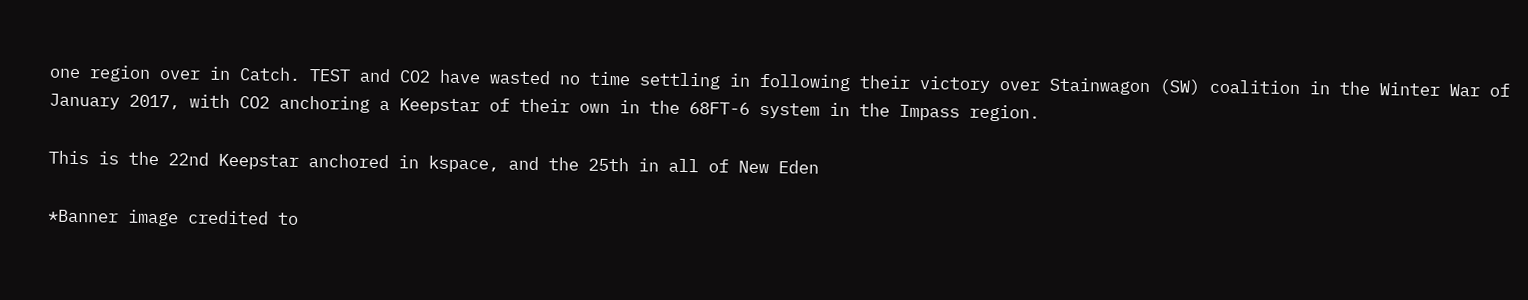one region over in Catch. TEST and CO2 have wasted no time settling in following their victory over Stainwagon (SW) coalition in the Winter War of January 2017, with CO2 anchoring a Keepstar of their own in the 68FT-6 system in the Impass region.

This is the 22nd Keepstar anchored in kspace, and the 25th in all of New Eden

*Banner image credited to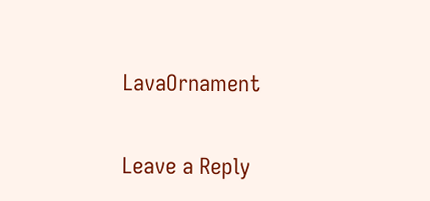LavaOrnament

Leave a Reply